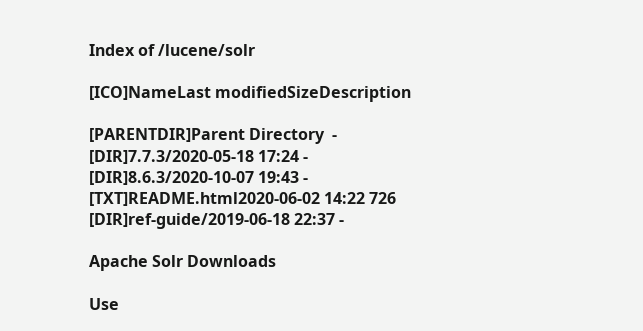Index of /lucene/solr

[ICO]NameLast modifiedSizeDescription

[PARENTDIR]Parent Directory  -
[DIR]7.7.3/2020-05-18 17:24 -
[DIR]8.6.3/2020-10-07 19:43 -
[TXT]README.html2020-06-02 14:22 726
[DIR]ref-guide/2019-06-18 22:37 -

Apache Solr Downloads

Use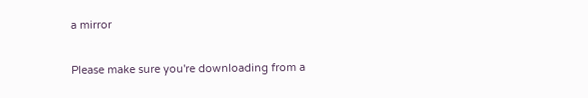a mirror

Please make sure you're downloading from a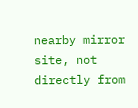nearby mirror site, not directly from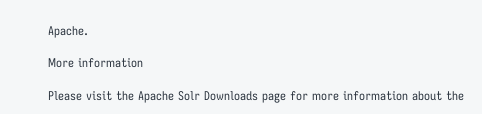Apache.

More information

Please visit the Apache Solr Downloads page for more information about the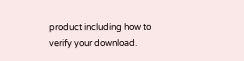product including how to verify your download.